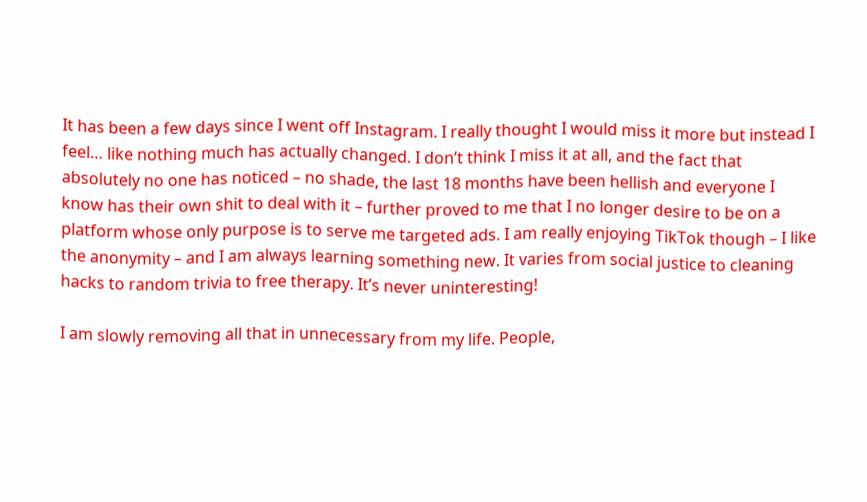It has been a few days since I went off Instagram. I really thought I would miss it more but instead I feel… like nothing much has actually changed. I don’t think I miss it at all, and the fact that absolutely no one has noticed – no shade, the last 18 months have been hellish and everyone I know has their own shit to deal with it – further proved to me that I no longer desire to be on a platform whose only purpose is to serve me targeted ads. I am really enjoying TikTok though – I like the anonymity – and I am always learning something new. It varies from social justice to cleaning hacks to random trivia to free therapy. It’s never uninteresting!

I am slowly removing all that in unnecessary from my life. People,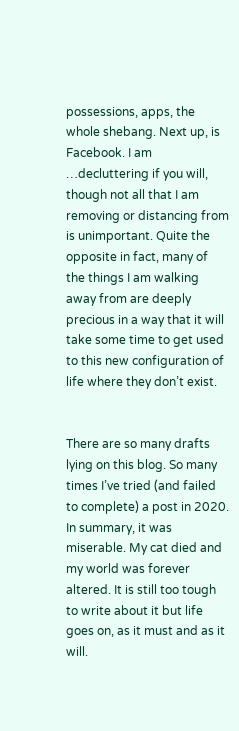possessions, apps, the whole shebang. Next up, is Facebook. I am …decluttering if you will, though not all that I am removing or distancing from is unimportant. Quite the opposite in fact, many of the things I am walking away from are deeply precious in a way that it will take some time to get used to this new configuration of life where they don’t exist.


There are so many drafts lying on this blog. So many times I’ve tried (and failed to complete) a post in 2020. In summary, it was miserable. My cat died and my world was forever altered. It is still too tough to write about it but life goes on, as it must and as it will.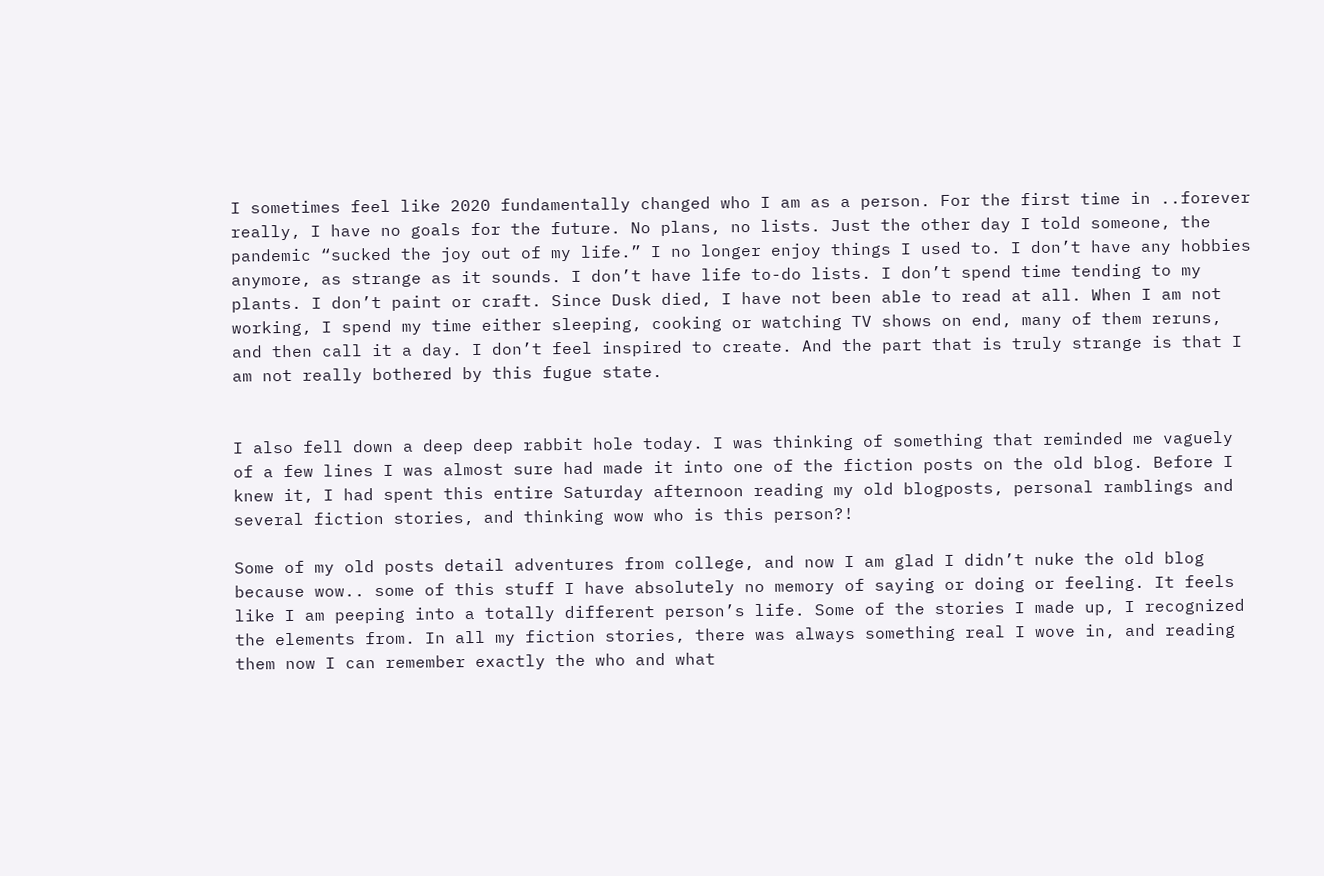I sometimes feel like 2020 fundamentally changed who I am as a person. For the first time in ..forever really, I have no goals for the future. No plans, no lists. Just the other day I told someone, the pandemic “sucked the joy out of my life.” I no longer enjoy things I used to. I don’t have any hobbies anymore, as strange as it sounds. I don’t have life to-do lists. I don’t spend time tending to my plants. I don’t paint or craft. Since Dusk died, I have not been able to read at all. When I am not working, I spend my time either sleeping, cooking or watching TV shows on end, many of them reruns, and then call it a day. I don’t feel inspired to create. And the part that is truly strange is that I am not really bothered by this fugue state.


I also fell down a deep deep rabbit hole today. I was thinking of something that reminded me vaguely of a few lines I was almost sure had made it into one of the fiction posts on the old blog. Before I knew it, I had spent this entire Saturday afternoon reading my old blogposts, personal ramblings and several fiction stories, and thinking wow who is this person?!

Some of my old posts detail adventures from college, and now I am glad I didn’t nuke the old blog because wow.. some of this stuff I have absolutely no memory of saying or doing or feeling. It feels like I am peeping into a totally different person’s life. Some of the stories I made up, I recognized the elements from. In all my fiction stories, there was always something real I wove in, and reading them now I can remember exactly the who and what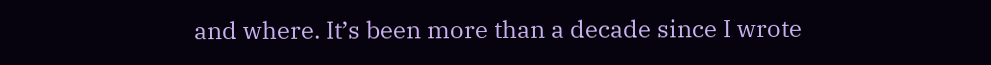and where. It’s been more than a decade since I wrote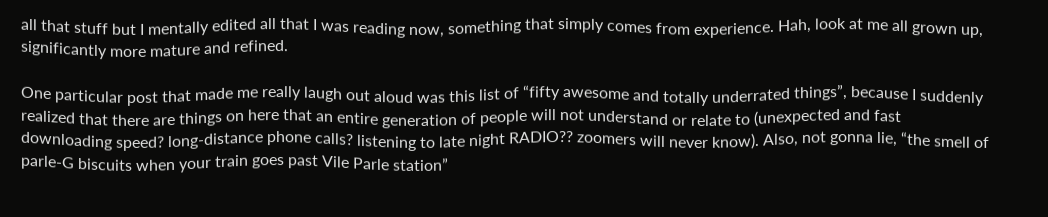all that stuff but I mentally edited all that I was reading now, something that simply comes from experience. Hah, look at me all grown up, significantly more mature and refined.

One particular post that made me really laugh out aloud was this list of “fifty awesome and totally underrated things”, because I suddenly realized that there are things on here that an entire generation of people will not understand or relate to (unexpected and fast downloading speed? long-distance phone calls? listening to late night RADIO?? zoomers will never know). Also, not gonna lie, “the smell of parle-G biscuits when your train goes past Vile Parle station”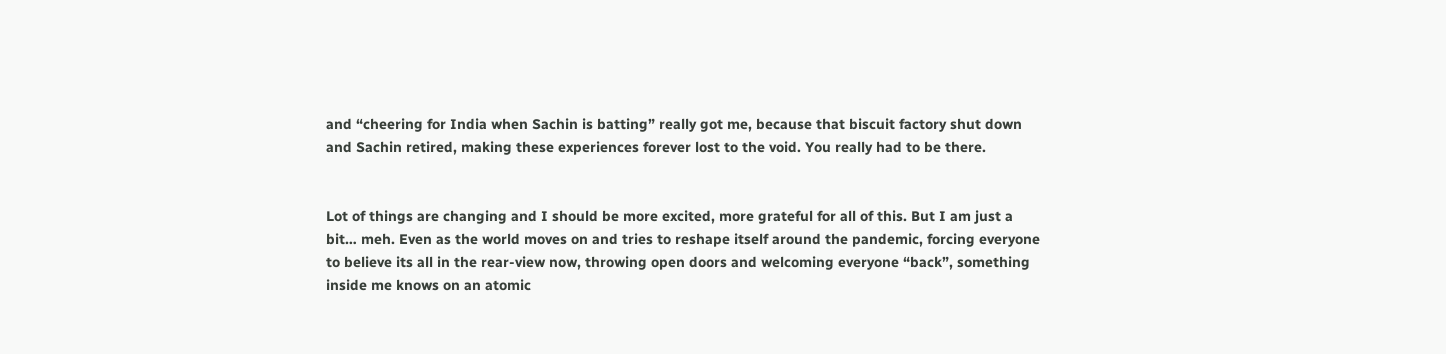and “cheering for India when Sachin is batting” really got me, because that biscuit factory shut down and Sachin retired, making these experiences forever lost to the void. You really had to be there.


Lot of things are changing and I should be more excited, more grateful for all of this. But I am just a bit… meh. Even as the world moves on and tries to reshape itself around the pandemic, forcing everyone to believe its all in the rear-view now, throwing open doors and welcoming everyone “back”, something inside me knows on an atomic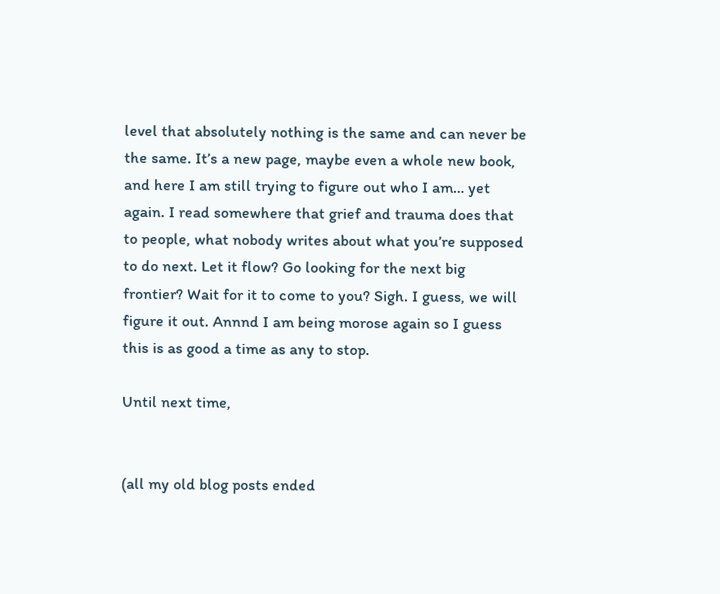level that absolutely nothing is the same and can never be the same. It’s a new page, maybe even a whole new book, and here I am still trying to figure out who I am… yet again. I read somewhere that grief and trauma does that to people, what nobody writes about what you’re supposed to do next. Let it flow? Go looking for the next big frontier? Wait for it to come to you? Sigh. I guess, we will figure it out. Annnd I am being morose again so I guess this is as good a time as any to stop.

Until next time,


(all my old blog posts ended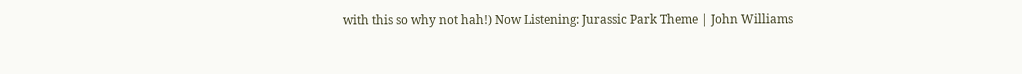with this so why not hah!) Now Listening: Jurassic Park Theme | John Williams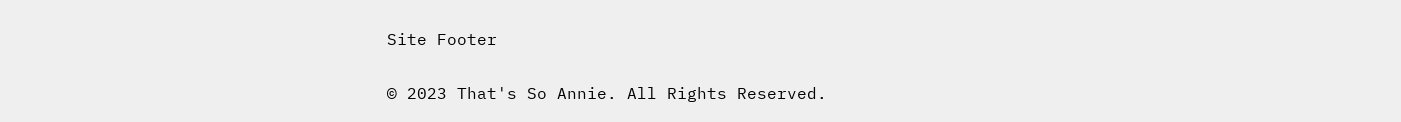Site Footer

© 2023 That's So Annie. All Rights Reserved.